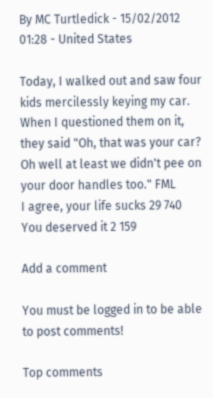By MC Turtledick - 15/02/2012 01:28 - United States

Today, I walked out and saw four kids mercilessly keying my car. When I questioned them on it, they said "Oh, that was your car? Oh well at least we didn't pee on your door handles too." FML
I agree, your life sucks 29 740
You deserved it 2 159

Add a comment

You must be logged in to be able to post comments!

Top comments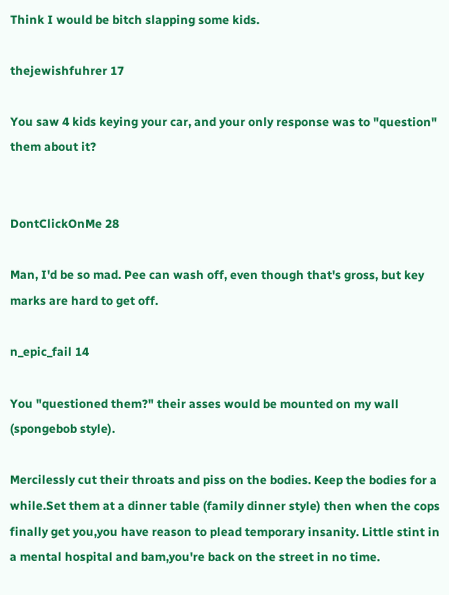Think I would be bitch slapping some kids.

thejewishfuhrer 17

You saw 4 kids keying your car, and your only response was to "question" them about it?


DontClickOnMe 28

Man, I'd be so mad. Pee can wash off, even though that's gross, but key marks are hard to get off.

n_epic_fail 14

You "questioned them?" their asses would be mounted on my wall (spongebob style).

Mercilessly cut their throats and piss on the bodies. Keep the bodies for a while.Set them at a dinner table (family dinner style) then when the cops finally get you,you have reason to plead temporary insanity. Little stint in a mental hospital and bam,you're back on the street in no time.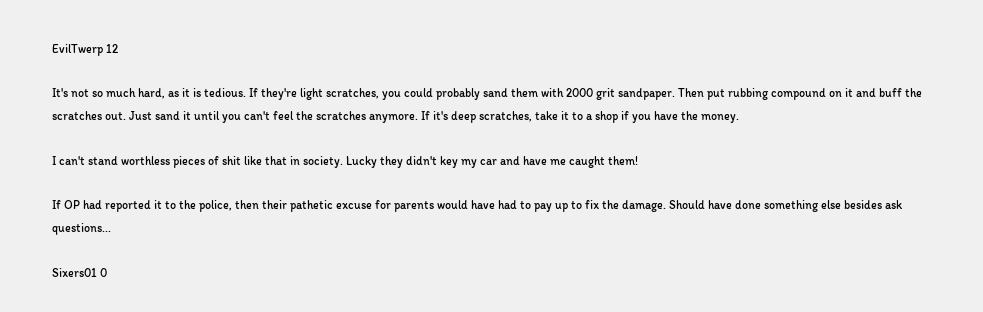EvilTwerp 12

It's not so much hard, as it is tedious. If they're light scratches, you could probably sand them with 2000 grit sandpaper. Then put rubbing compound on it and buff the scratches out. Just sand it until you can't feel the scratches anymore. If it's deep scratches, take it to a shop if you have the money.

I can't stand worthless pieces of shit like that in society. Lucky they didn't key my car and have me caught them!

If OP had reported it to the police, then their pathetic excuse for parents would have had to pay up to fix the damage. Should have done something else besides ask questions...

Sixers01 0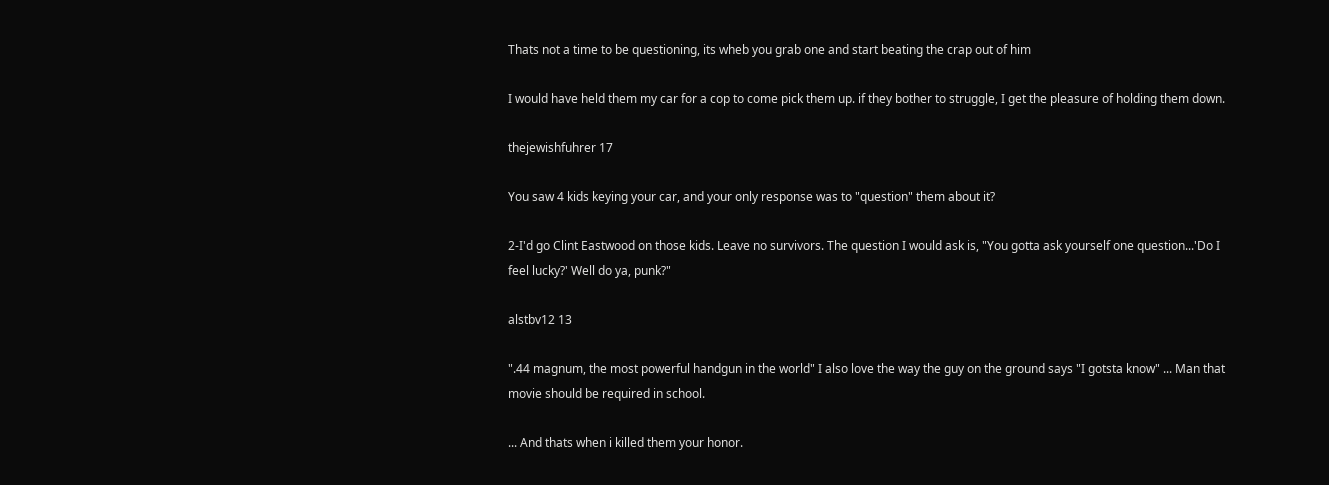Thats not a time to be questioning, its wheb you grab one and start beating the crap out of him

I would have held them my car for a cop to come pick them up. if they bother to struggle, I get the pleasure of holding them down.

thejewishfuhrer 17

You saw 4 kids keying your car, and your only response was to "question" them about it?

2-I'd go Clint Eastwood on those kids. Leave no survivors. The question I would ask is, "You gotta ask yourself one question...'Do I feel lucky?' Well do ya, punk?"

alstbv12 13

".44 magnum, the most powerful handgun in the world" I also love the way the guy on the ground says "I gotsta know" ... Man that movie should be required in school.

... And thats when i killed them your honor.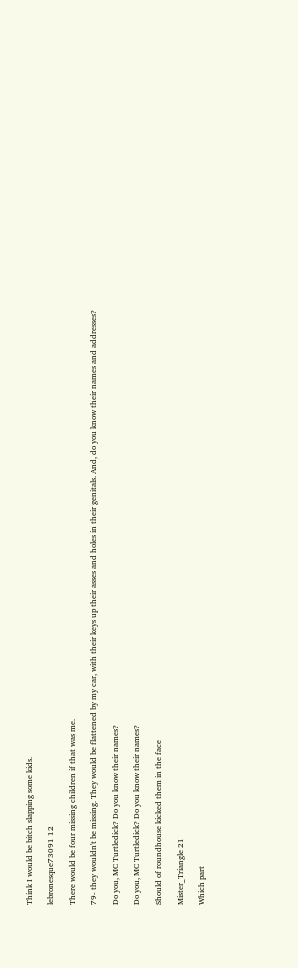Think I would be bitch slapping some kids.

lebronesque73091 12

There would be four missing children if that was me.

79- they wouldn't be missing. They would be flattened by my car, with their keys up their asses and holes in their genitals. And, do you know their names and addresses?

Do you, MC Turtledick? Do you know their names?

Do you, MC Turtledick? Do you know their names?

Should of roundhouse kicked them in the face

Mister_Triangle 21

Which part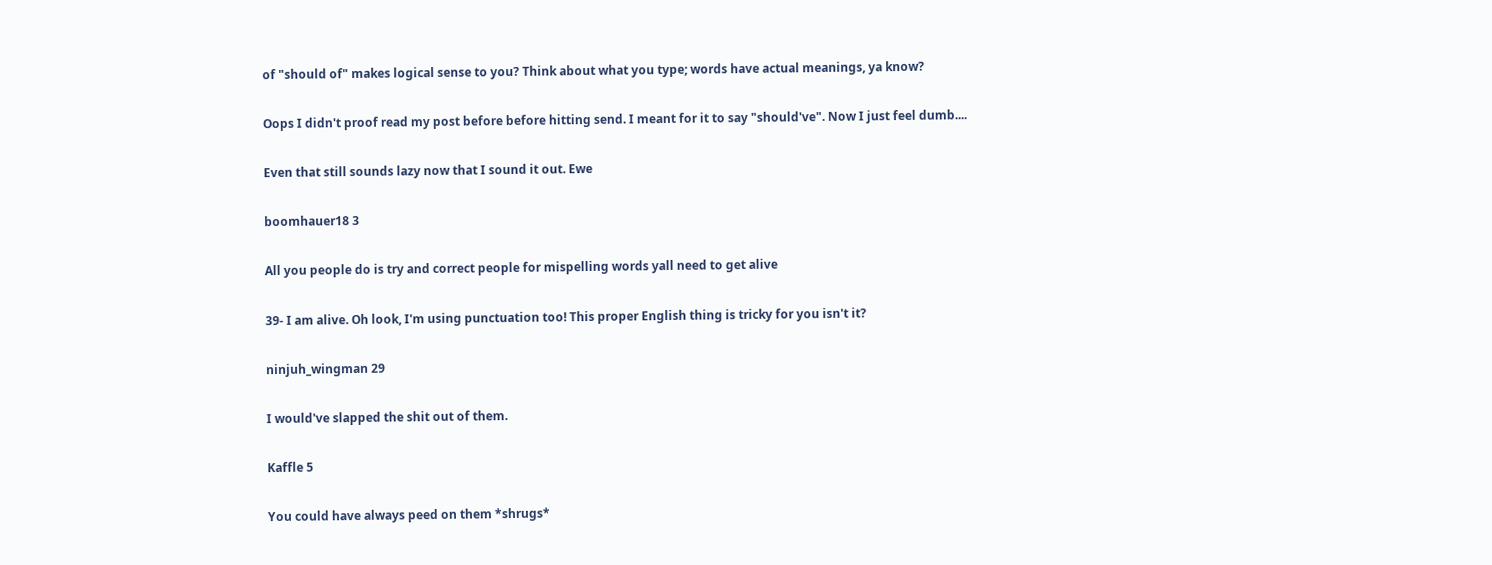of "should of" makes logical sense to you? Think about what you type; words have actual meanings, ya know?

Oops I didn't proof read my post before before hitting send. I meant for it to say "should've". Now I just feel dumb....

Even that still sounds lazy now that I sound it out. Ewe

boomhauer18 3

All you people do is try and correct people for mispelling words yall need to get alive

39- I am alive. Oh look, I'm using punctuation too! This proper English thing is tricky for you isn't it?

ninjuh_wingman 29

I would've slapped the shit out of them.

Kaffle 5

You could have always peed on them *shrugs*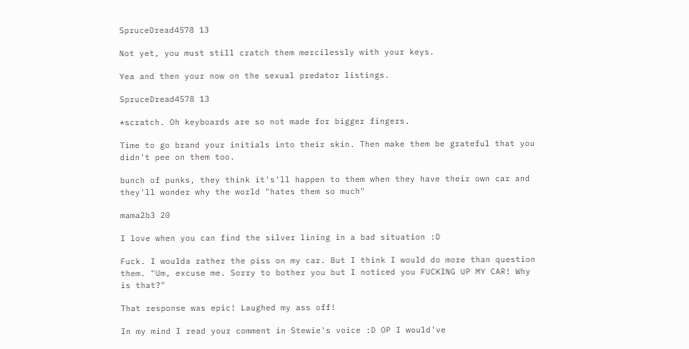SpruceDread4578 13

Not yet, you must still cratch them mercilessly with your keys.

Yea and then your now on the sexual predator listings.

SpruceDread4578 13

*scratch. Oh keyboards are so not made for bigger fingers.

Time to go brand your initials into their skin. Then make them be grateful that you didn't pee on them too.

bunch of punks, they think it's'll happen to them when they have their own car and they'll wonder why the world "hates them so much"

mama2b3 20

I love when you can find the silver lining in a bad situation :D

Fuck. I woulda rather the piss on my car. But I think I would do more than question them. "Um, excuse me. Sorry to bother you but I noticed you FUCKING UP MY CAR! Why is that?"

That response was epic! Laughed my ass off!

In my mind I read your comment in Stewie's voice :D OP I would've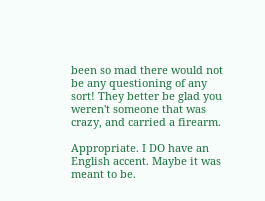been so mad there would not be any questioning of any sort! They better be glad you weren't someone that was crazy, and carried a firearm.

Appropriate. I DO have an English accent. Maybe it was meant to be.